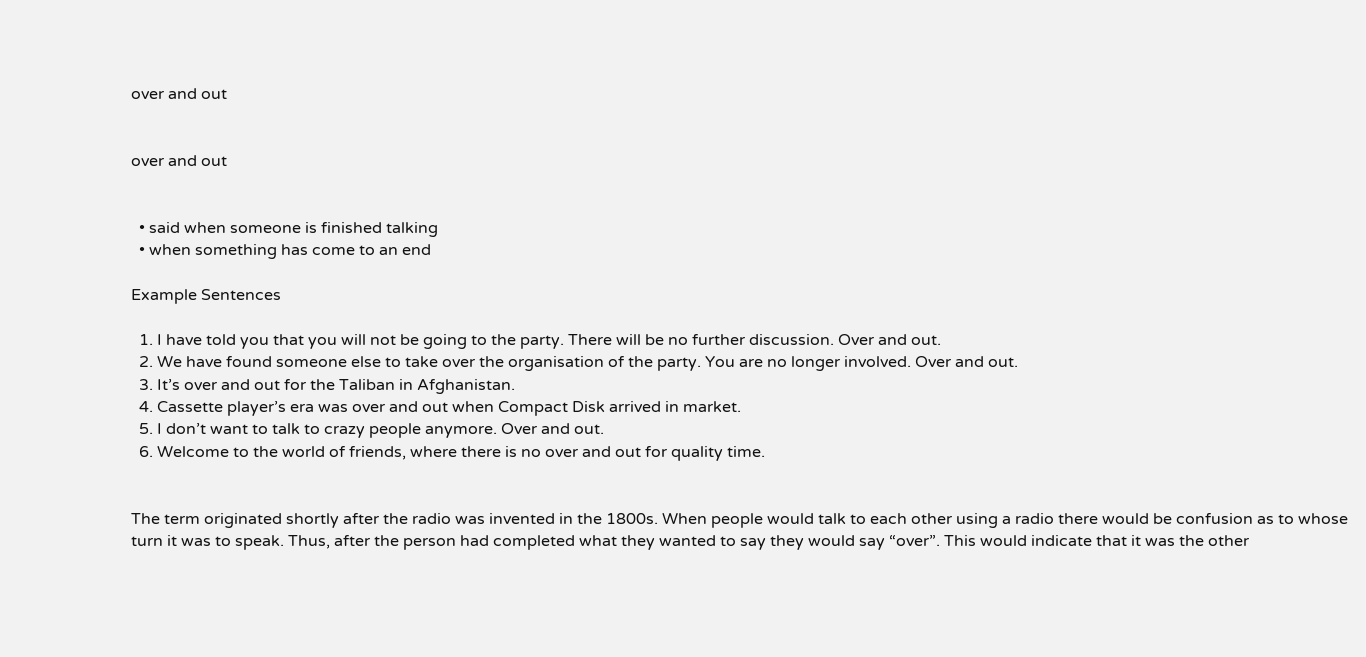over and out


over and out


  • said when someone is finished talking
  • when something has come to an end

Example Sentences

  1. I have told you that you will not be going to the party. There will be no further discussion. Over and out.
  2. We have found someone else to take over the organisation of the party. You are no longer involved. Over and out.
  3. It’s over and out for the Taliban in Afghanistan.
  4. Cassette player’s era was over and out when Compact Disk arrived in market.
  5. I don’t want to talk to crazy people anymore. Over and out.
  6. Welcome to the world of friends, where there is no over and out for quality time.


The term originated shortly after the radio was invented in the 1800s. When people would talk to each other using a radio there would be confusion as to whose turn it was to speak. Thus, after the person had completed what they wanted to say they would say “over”. This would indicate that it was the other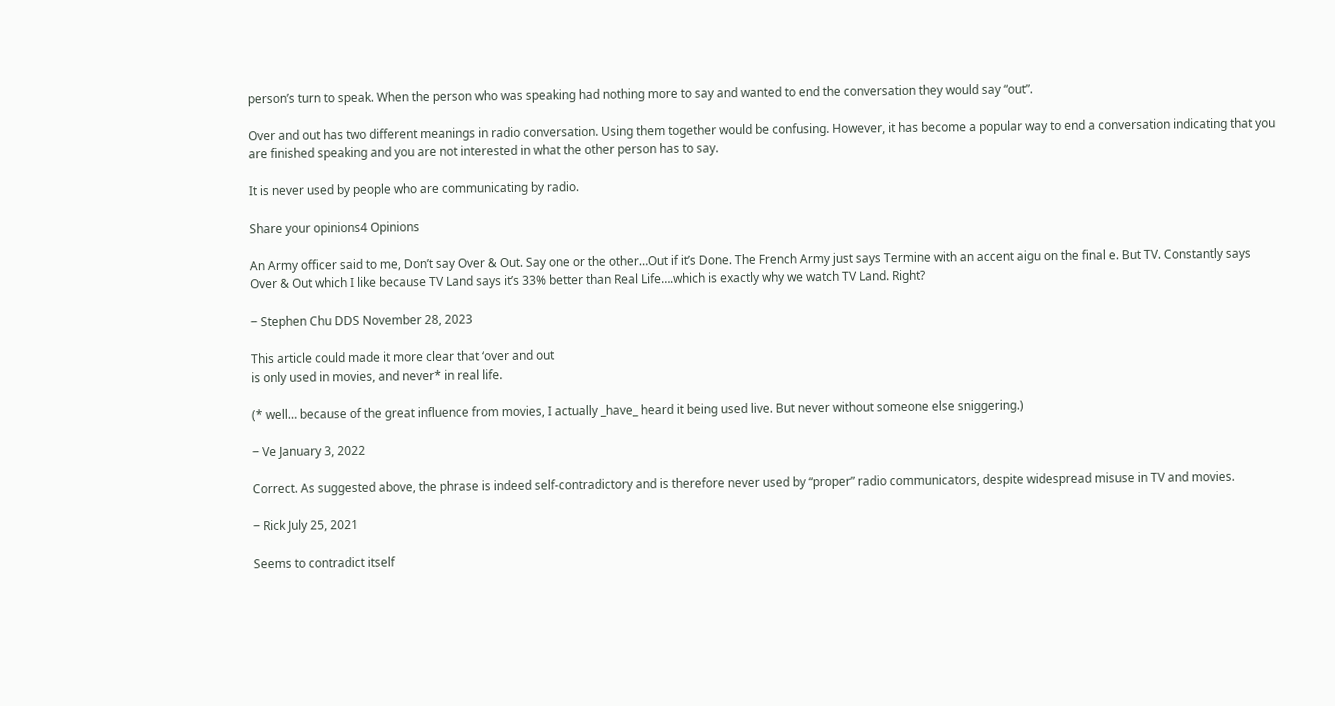person’s turn to speak. When the person who was speaking had nothing more to say and wanted to end the conversation they would say “out”.

Over and out has two different meanings in radio conversation. Using them together would be confusing. However, it has become a popular way to end a conversation indicating that you are finished speaking and you are not interested in what the other person has to say.

It is never used by people who are communicating by radio.

Share your opinions4 Opinions

An Army officer said to me, Don’t say Over & Out. Say one or the other…Out if it’s Done. The French Army just says Termine with an accent aigu on the final e. But TV. Constantly says Over & Out which I like because TV Land says it’s 33% better than Real Life….which is exactly why we watch TV Land. Right?

‒ Stephen Chu DDS November 28, 2023

This article could made it more clear that ‘over and out
is only used in movies, and never* in real life.

(* well… because of the great influence from movies, I actually _have_ heard it being used live. But never without someone else sniggering.)

‒ Ve January 3, 2022

Correct. As suggested above, the phrase is indeed self-contradictory and is therefore never used by “proper” radio communicators, despite widespread misuse in TV and movies.

‒ Rick July 25, 2021

Seems to contradict itself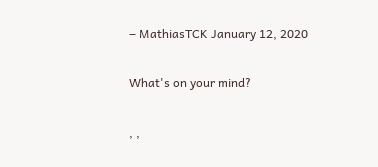‒ MathiasTCK January 12, 2020

What's on your mind?

, ,